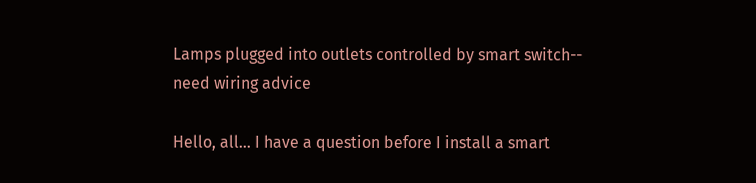Lamps plugged into outlets controlled by smart switch-- need wiring advice

Hello, all… I have a question before I install a smart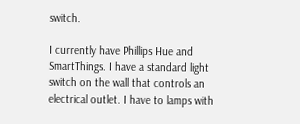switch.

I currently have Phillips Hue and SmartThings. I have a standard light switch on the wall that controls an electrical outlet. I have to lamps with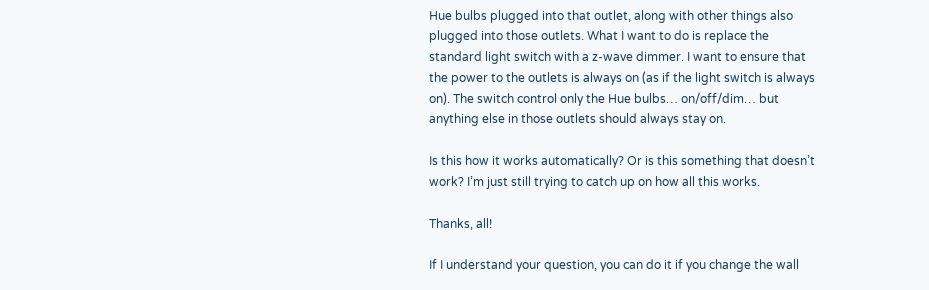Hue bulbs plugged into that outlet, along with other things also plugged into those outlets. What I want to do is replace the standard light switch with a z-wave dimmer. I want to ensure that the power to the outlets is always on (as if the light switch is always on). The switch control only the Hue bulbs… on/off/dim… but anything else in those outlets should always stay on.

Is this how it works automatically? Or is this something that doesn’t work? I’m just still trying to catch up on how all this works.

Thanks, all!

If I understand your question, you can do it if you change the wall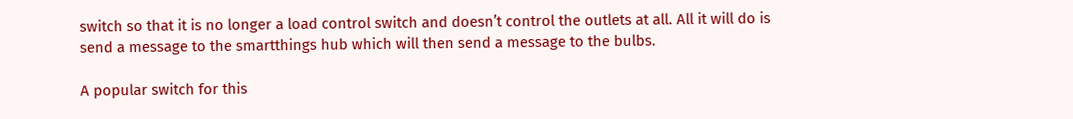switch so that it is no longer a load control switch and doesn’t control the outlets at all. All it will do is send a message to the smartthings hub which will then send a message to the bulbs.

A popular switch for this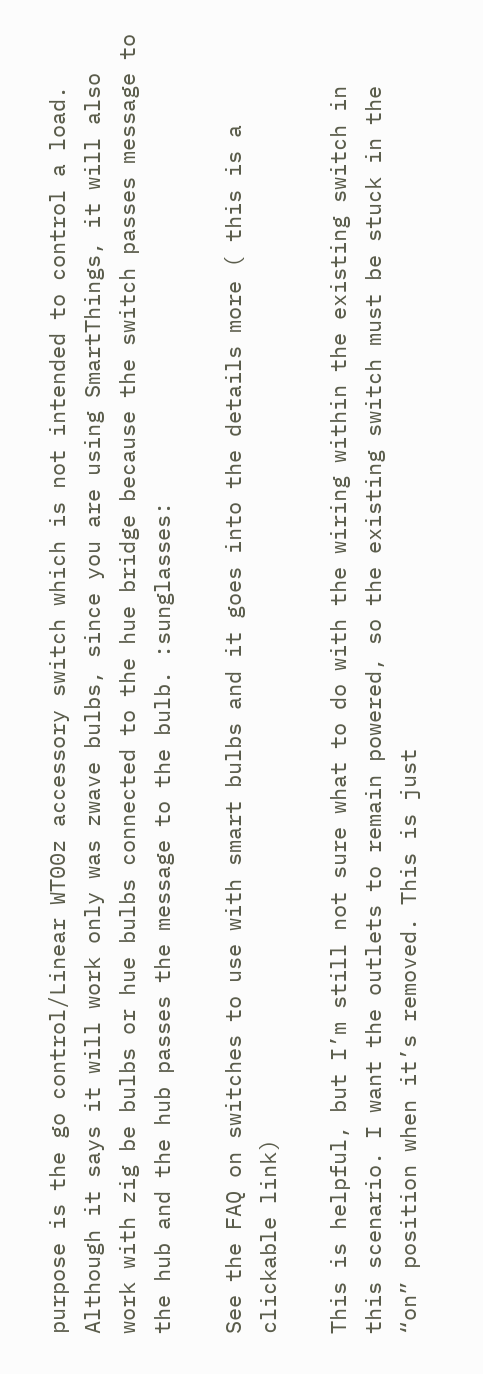purpose is the go control/Linear WT00z accessory switch which is not intended to control a load. Although it says it will work only was zwave bulbs, since you are using SmartThings, it will also work with zig be bulbs or hue bulbs connected to the hue bridge because the switch passes message to the hub and the hub passes the message to the bulb. :sunglasses:

See the FAQ on switches to use with smart bulbs and it goes into the details more ( this is a clickable link)

This is helpful, but I’m still not sure what to do with the wiring within the existing switch in this scenario. I want the outlets to remain powered, so the existing switch must be stuck in the “on” position when it’s removed. This is just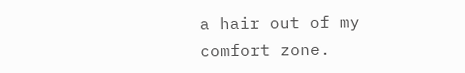a hair out of my comfort zone.